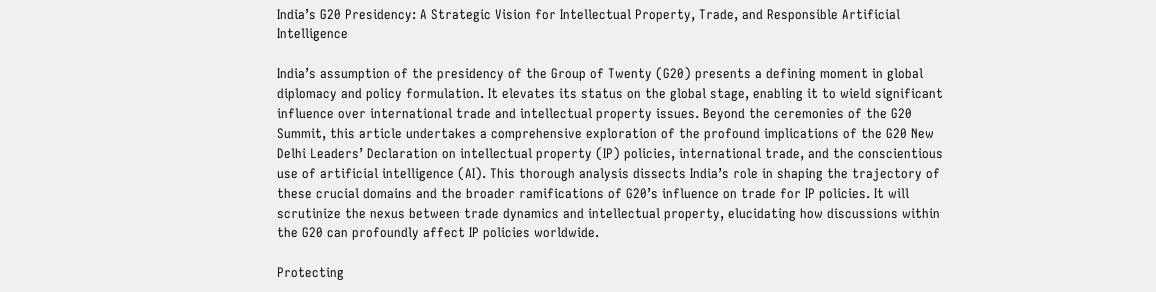India’s G20 Presidency: A Strategic Vision for Intellectual Property, Trade, and Responsible Artificial Intelligence

India’s assumption of the presidency of the Group of Twenty (G20) presents a defining moment in global diplomacy and policy formulation. It elevates its status on the global stage, enabling it to wield significant influence over international trade and intellectual property issues. Beyond the ceremonies of the G20 Summit, this article undertakes a comprehensive exploration of the profound implications of the G20 New Delhi Leaders’ Declaration on intellectual property (IP) policies, international trade, and the conscientious use of artificial intelligence (AI). This thorough analysis dissects India’s role in shaping the trajectory of these crucial domains and the broader ramifications of G20’s influence on trade for IP policies. It will scrutinize the nexus between trade dynamics and intellectual property, elucidating how discussions within the G20 can profoundly affect IP policies worldwide.

Protecting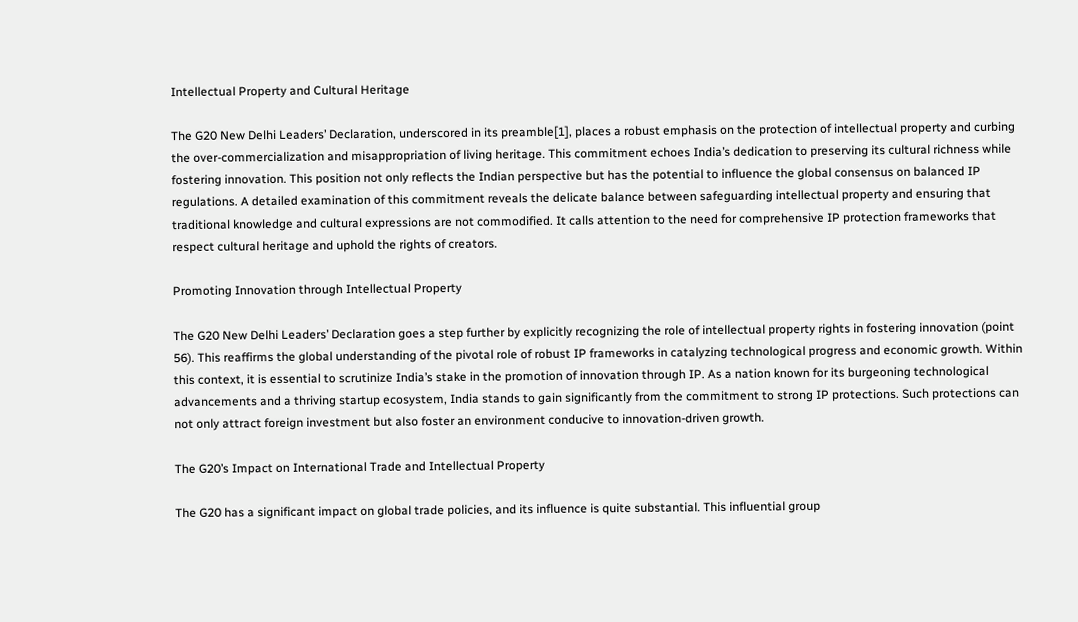Intellectual Property and Cultural Heritage

The G20 New Delhi Leaders’ Declaration, underscored in its preamble[1], places a robust emphasis on the protection of intellectual property and curbing the over-commercialization and misappropriation of living heritage. This commitment echoes India’s dedication to preserving its cultural richness while fostering innovation. This position not only reflects the Indian perspective but has the potential to influence the global consensus on balanced IP regulations. A detailed examination of this commitment reveals the delicate balance between safeguarding intellectual property and ensuring that traditional knowledge and cultural expressions are not commodified. It calls attention to the need for comprehensive IP protection frameworks that respect cultural heritage and uphold the rights of creators.

Promoting Innovation through Intellectual Property

The G20 New Delhi Leaders’ Declaration goes a step further by explicitly recognizing the role of intellectual property rights in fostering innovation (point 56). This reaffirms the global understanding of the pivotal role of robust IP frameworks in catalyzing technological progress and economic growth. Within this context, it is essential to scrutinize India’s stake in the promotion of innovation through IP. As a nation known for its burgeoning technological advancements and a thriving startup ecosystem, India stands to gain significantly from the commitment to strong IP protections. Such protections can not only attract foreign investment but also foster an environment conducive to innovation-driven growth.

The G20’s Impact on International Trade and Intellectual Property

The G20 has a significant impact on global trade policies, and its influence is quite substantial. This influential group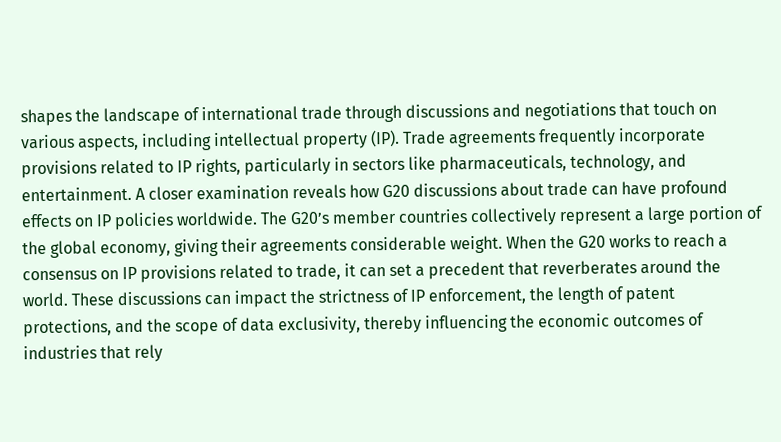shapes the landscape of international trade through discussions and negotiations that touch on various aspects, including intellectual property (IP). Trade agreements frequently incorporate provisions related to IP rights, particularly in sectors like pharmaceuticals, technology, and entertainment. A closer examination reveals how G20 discussions about trade can have profound effects on IP policies worldwide. The G20’s member countries collectively represent a large portion of the global economy, giving their agreements considerable weight. When the G20 works to reach a consensus on IP provisions related to trade, it can set a precedent that reverberates around the world. These discussions can impact the strictness of IP enforcement, the length of patent protections, and the scope of data exclusivity, thereby influencing the economic outcomes of industries that rely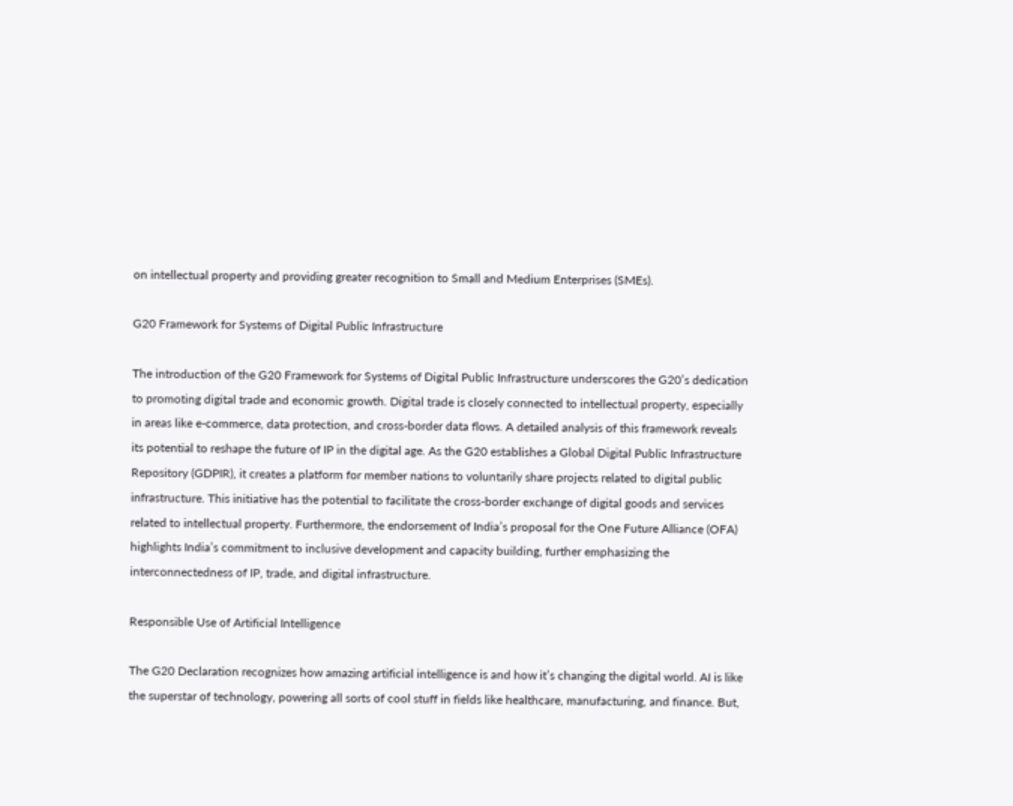on intellectual property and providing greater recognition to Small and Medium Enterprises (SMEs).

G20 Framework for Systems of Digital Public Infrastructure

The introduction of the G20 Framework for Systems of Digital Public Infrastructure underscores the G20’s dedication to promoting digital trade and economic growth. Digital trade is closely connected to intellectual property, especially in areas like e-commerce, data protection, and cross-border data flows. A detailed analysis of this framework reveals its potential to reshape the future of IP in the digital age. As the G20 establishes a Global Digital Public Infrastructure Repository (GDPIR), it creates a platform for member nations to voluntarily share projects related to digital public infrastructure. This initiative has the potential to facilitate the cross-border exchange of digital goods and services related to intellectual property. Furthermore, the endorsement of India’s proposal for the One Future Alliance (OFA) highlights India’s commitment to inclusive development and capacity building, further emphasizing the interconnectedness of IP, trade, and digital infrastructure.

Responsible Use of Artificial Intelligence

The G20 Declaration recognizes how amazing artificial intelligence is and how it’s changing the digital world. AI is like the superstar of technology, powering all sorts of cool stuff in fields like healthcare, manufacturing, and finance. But,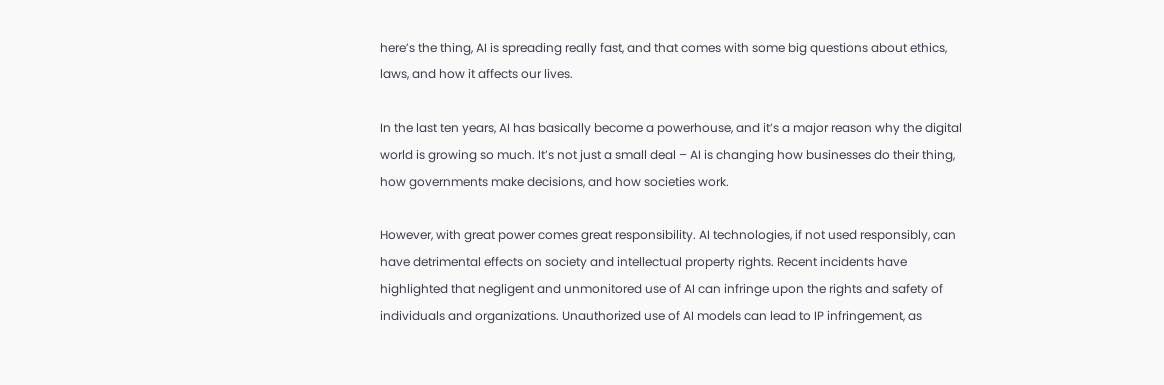here’s the thing, AI is spreading really fast, and that comes with some big questions about ethics, laws, and how it affects our lives.

In the last ten years, AI has basically become a powerhouse, and it’s a major reason why the digital world is growing so much. It’s not just a small deal – AI is changing how businesses do their thing, how governments make decisions, and how societies work.

However, with great power comes great responsibility. AI technologies, if not used responsibly, can have detrimental effects on society and intellectual property rights. Recent incidents have highlighted that negligent and unmonitored use of AI can infringe upon the rights and safety of individuals and organizations. Unauthorized use of AI models can lead to IP infringement, as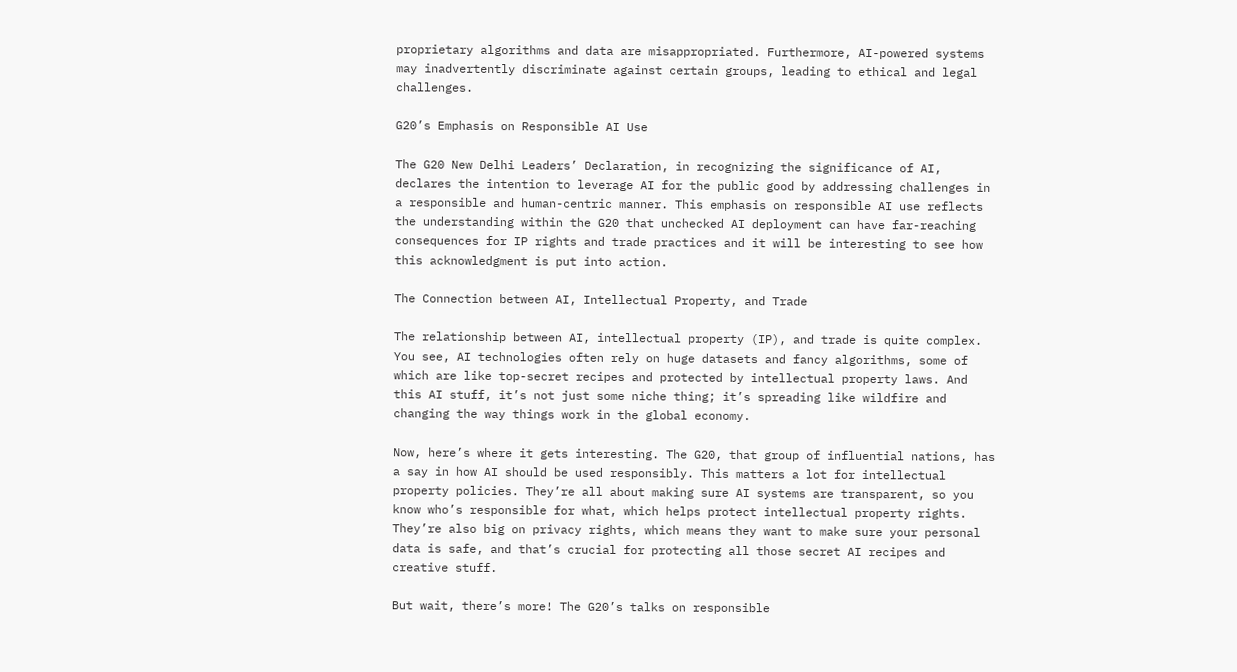proprietary algorithms and data are misappropriated. Furthermore, AI-powered systems may inadvertently discriminate against certain groups, leading to ethical and legal challenges.

G20’s Emphasis on Responsible AI Use

The G20 New Delhi Leaders’ Declaration, in recognizing the significance of AI, declares the intention to leverage AI for the public good by addressing challenges in a responsible and human-centric manner. This emphasis on responsible AI use reflects the understanding within the G20 that unchecked AI deployment can have far-reaching consequences for IP rights and trade practices and it will be interesting to see how this acknowledgment is put into action.

The Connection between AI, Intellectual Property, and Trade

The relationship between AI, intellectual property (IP), and trade is quite complex. You see, AI technologies often rely on huge datasets and fancy algorithms, some of which are like top-secret recipes and protected by intellectual property laws. And this AI stuff, it’s not just some niche thing; it’s spreading like wildfire and changing the way things work in the global economy.

Now, here’s where it gets interesting. The G20, that group of influential nations, has a say in how AI should be used responsibly. This matters a lot for intellectual property policies. They’re all about making sure AI systems are transparent, so you know who’s responsible for what, which helps protect intellectual property rights. They’re also big on privacy rights, which means they want to make sure your personal data is safe, and that’s crucial for protecting all those secret AI recipes and creative stuff.

But wait, there’s more! The G20’s talks on responsible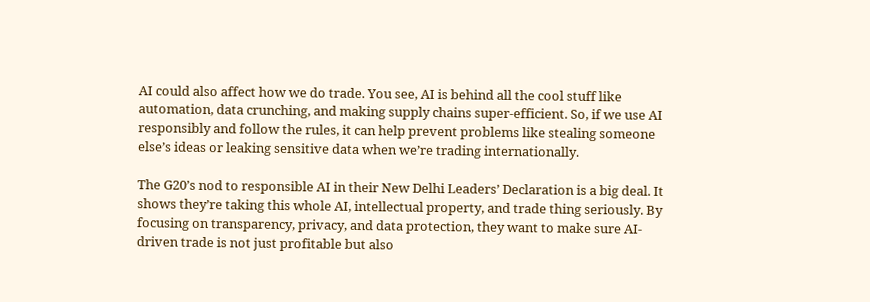AI could also affect how we do trade. You see, AI is behind all the cool stuff like automation, data crunching, and making supply chains super-efficient. So, if we use AI responsibly and follow the rules, it can help prevent problems like stealing someone else’s ideas or leaking sensitive data when we’re trading internationally.

The G20’s nod to responsible AI in their New Delhi Leaders’ Declaration is a big deal. It shows they’re taking this whole AI, intellectual property, and trade thing seriously. By focusing on transparency, privacy, and data protection, they want to make sure AI-driven trade is not just profitable but also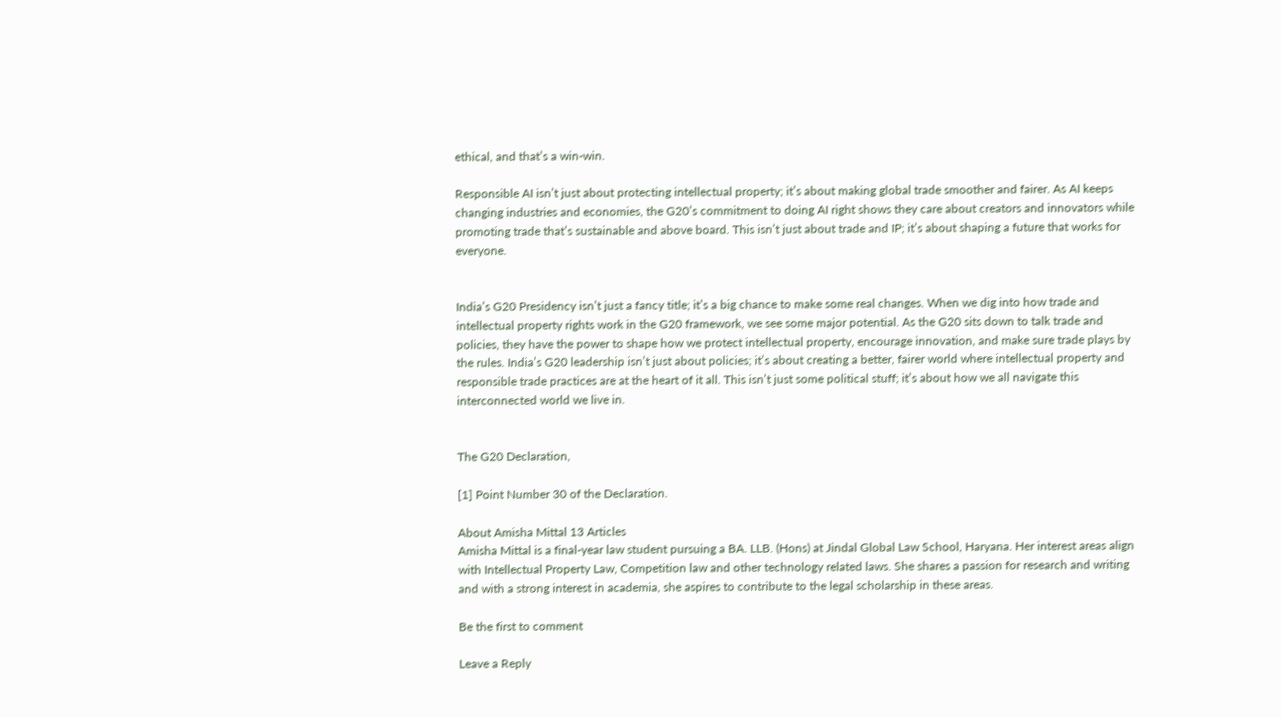ethical, and that’s a win-win.

Responsible AI isn’t just about protecting intellectual property; it’s about making global trade smoother and fairer. As AI keeps changing industries and economies, the G20’s commitment to doing AI right shows they care about creators and innovators while promoting trade that’s sustainable and above board. This isn’t just about trade and IP; it’s about shaping a future that works for everyone.


India’s G20 Presidency isn’t just a fancy title; it’s a big chance to make some real changes. When we dig into how trade and intellectual property rights work in the G20 framework, we see some major potential. As the G20 sits down to talk trade and policies, they have the power to shape how we protect intellectual property, encourage innovation, and make sure trade plays by the rules. India’s G20 leadership isn’t just about policies; it’s about creating a better, fairer world where intellectual property and responsible trade practices are at the heart of it all. This isn’t just some political stuff; it’s about how we all navigate this interconnected world we live in.


The G20 Declaration,

[1] Point Number 30 of the Declaration.

About Amisha Mittal 13 Articles
Amisha Mittal is a final-year law student pursuing a BA. LLB. (Hons) at Jindal Global Law School, Haryana. Her interest areas align with Intellectual Property Law, Competition law and other technology related laws. She shares a passion for research and writing and with a strong interest in academia, she aspires to contribute to the legal scholarship in these areas.

Be the first to comment

Leave a Reply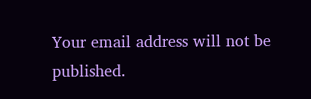Your email address will not be published.